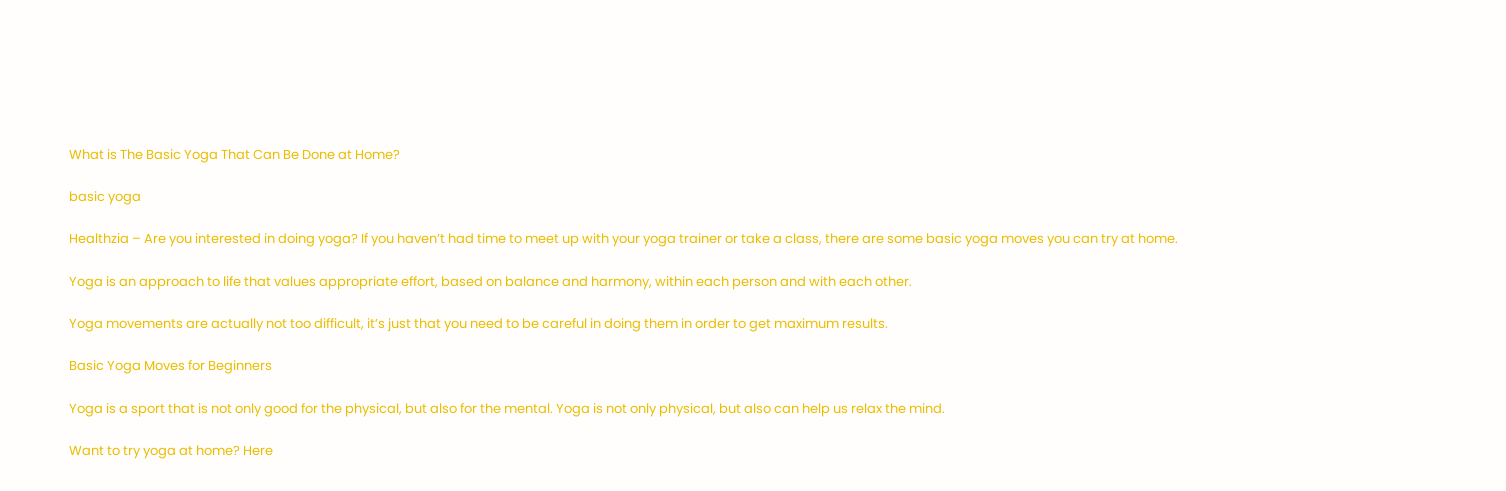What is The Basic Yoga That Can Be Done at Home?

basic yoga

Healthzia – Are you interested in doing yoga? If you haven’t had time to meet up with your yoga trainer or take a class, there are some basic yoga moves you can try at home.

Yoga is an approach to life that values appropriate effort, based on balance and harmony, within each person and with each other.

Yoga movements are actually not too difficult, it’s just that you need to be careful in doing them in order to get maximum results.

Basic Yoga Moves for Beginners

Yoga is a sport that is not only good for the physical, but also for the mental. Yoga is not only physical, but also can help us relax the mind.

Want to try yoga at home? Here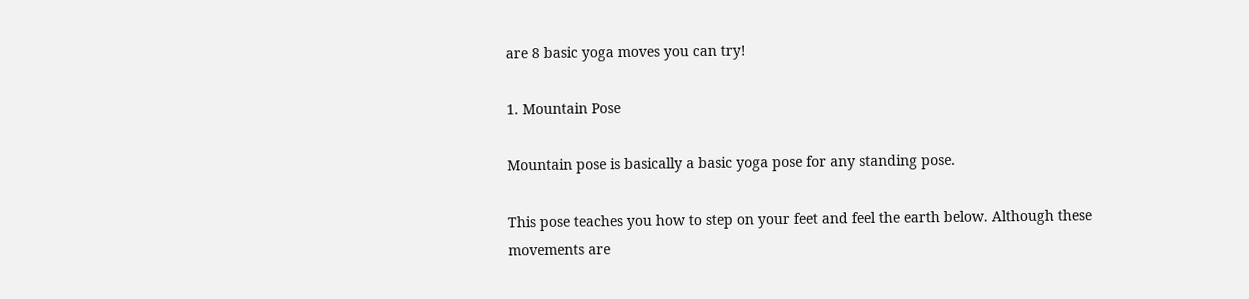are 8 basic yoga moves you can try!

1. Mountain Pose

Mountain pose is basically a basic yoga pose for any standing pose.

This pose teaches you how to step on your feet and feel the earth below. Although these movements are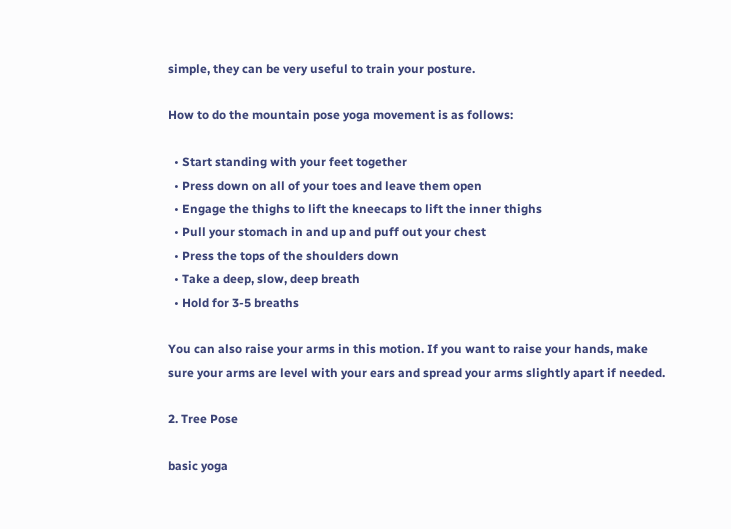simple, they can be very useful to train your posture.

How to do the mountain pose yoga movement is as follows:

  • Start standing with your feet together
  • Press down on all of your toes and leave them open
  • Engage the thighs to lift the kneecaps to lift the inner thighs
  • Pull your stomach in and up and puff out your chest
  • Press the tops of the shoulders down
  • Take a deep, slow, deep breath
  • Hold for 3-5 breaths

You can also raise your arms in this motion. If you want to raise your hands, make sure your arms are level with your ears and spread your arms slightly apart if needed.

2. Tree Pose

basic yoga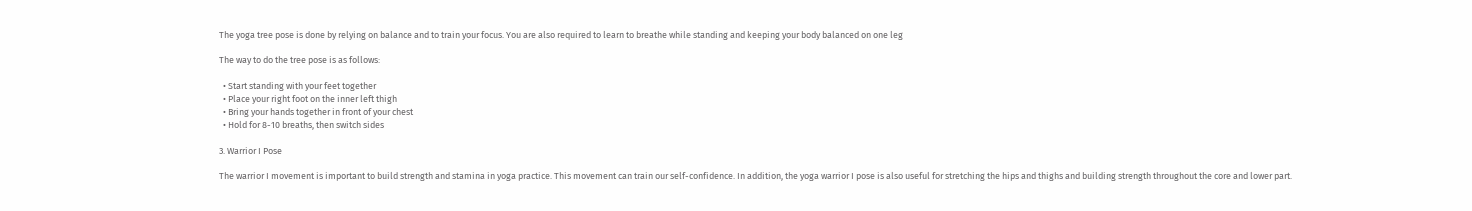The yoga tree pose is done by relying on balance and to train your focus. You are also required to learn to breathe while standing and keeping your body balanced on one leg

The way to do the tree pose is as follows:

  • Start standing with your feet together
  • Place your right foot on the inner left thigh
  • Bring your hands together in front of your chest
  • Hold for 8-10 breaths, then switch sides

3. Warrior I Pose

The warrior I movement is important to build strength and stamina in yoga practice. This movement can train our self-confidence. In addition, the yoga warrior I pose is also useful for stretching the hips and thighs and building strength throughout the core and lower part.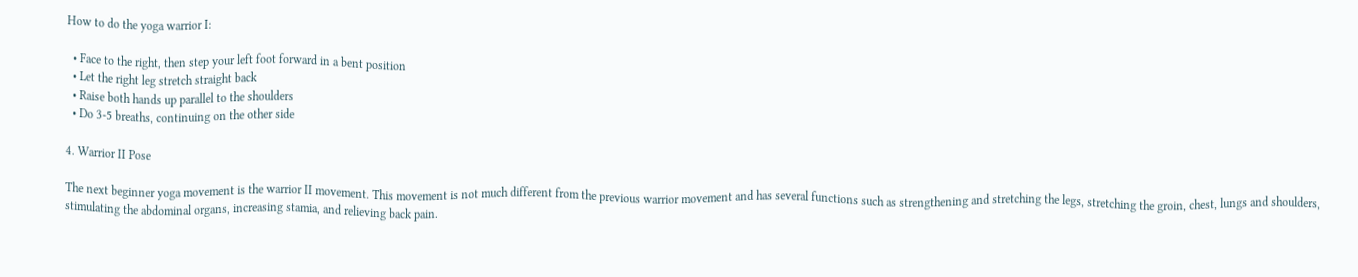How to do the yoga warrior I:

  • Face to the right, then step your left foot forward in a bent position
  • Let the right leg stretch straight back
  • Raise both hands up parallel to the shoulders
  • Do 3-5 breaths, continuing on the other side

4. Warrior II Pose

The next beginner yoga movement is the warrior II movement. This movement is not much different from the previous warrior movement and has several functions such as strengthening and stretching the legs, stretching the groin, chest, lungs and shoulders, stimulating the abdominal organs, increasing stamia, and relieving back pain.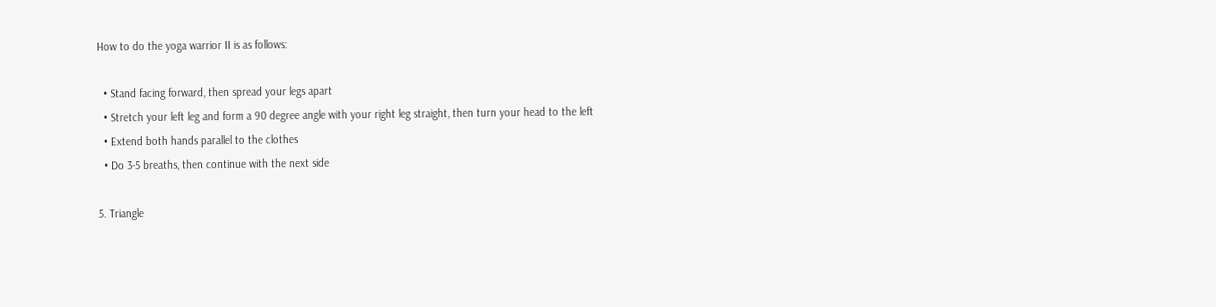How to do the yoga warrior II is as follows:

  • Stand facing forward, then spread your legs apart
  • Stretch your left leg and form a 90 degree angle with your right leg straight, then turn your head to the left
  • Extend both hands parallel to the clothes
  • Do 3-5 breaths, then continue with the next side

5. Triangle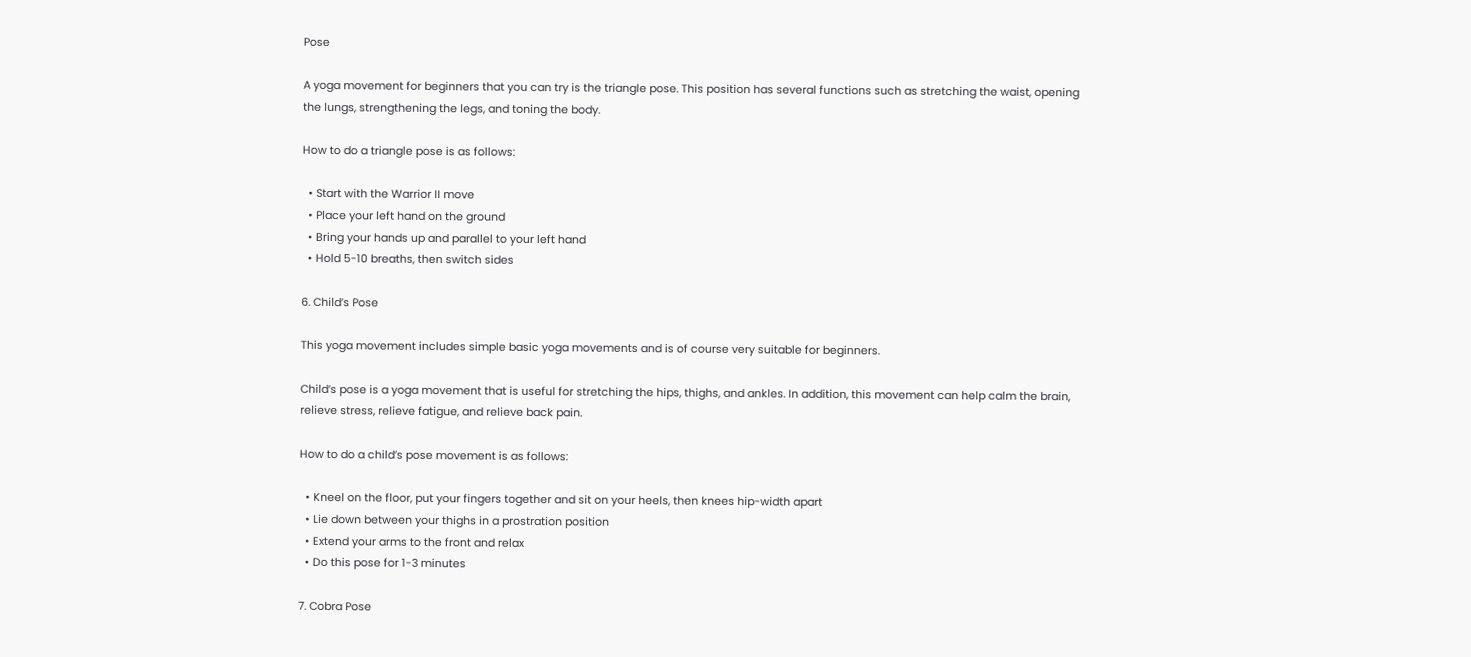Pose

A yoga movement for beginners that you can try is the triangle pose. This position has several functions such as stretching the waist, opening the lungs, strengthening the legs, and toning the body.

How to do a triangle pose is as follows:

  • Start with the Warrior II move
  • Place your left hand on the ground
  • Bring your hands up and parallel to your left hand
  • Hold 5-10 breaths, then switch sides

6. Child’s Pose

This yoga movement includes simple basic yoga movements and is of course very suitable for beginners.

Child’s pose is a yoga movement that is useful for stretching the hips, thighs, and ankles. In addition, this movement can help calm the brain, relieve stress, relieve fatigue, and relieve back pain.

How to do a child’s pose movement is as follows:

  • Kneel on the floor, put your fingers together and sit on your heels, then knees hip-width apart
  • Lie down between your thighs in a prostration position
  • Extend your arms to the front and relax
  • Do this pose for 1-3 minutes

7. Cobra Pose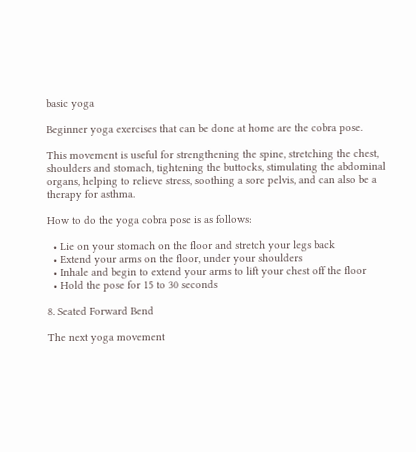basic yoga

Beginner yoga exercises that can be done at home are the cobra pose.

This movement is useful for strengthening the spine, stretching the chest, shoulders and stomach, tightening the buttocks, stimulating the abdominal organs, helping to relieve stress, soothing a sore pelvis, and can also be a therapy for asthma.

How to do the yoga cobra pose is as follows:

  • Lie on your stomach on the floor and stretch your legs back
  • Extend your arms on the floor, under your shoulders
  • Inhale and begin to extend your arms to lift your chest off the floor
  • Hold the pose for 15 to 30 seconds

8. Seated Forward Bend

The next yoga movement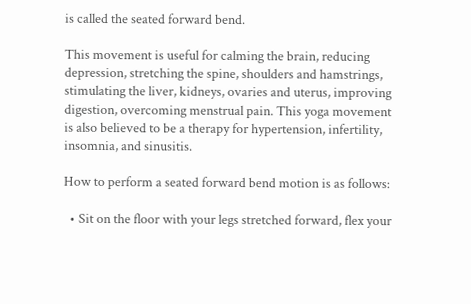is called the seated forward bend.

This movement is useful for calming the brain, reducing depression, stretching the spine, shoulders and hamstrings, stimulating the liver, kidneys, ovaries and uterus, improving digestion, overcoming menstrual pain. This yoga movement is also believed to be a therapy for hypertension, infertility, insomnia, and sinusitis.

How to perform a seated forward bend motion is as follows:

  • Sit on the floor with your legs stretched forward, flex your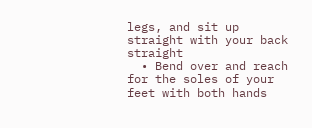legs, and sit up straight with your back straight
  • Bend over and reach for the soles of your feet with both hands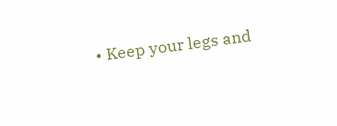• Keep your legs and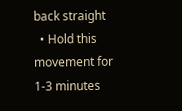back straight
  • Hold this movement for 1-3 minutes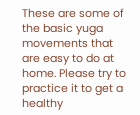These are some of the basic yuga movements that are easy to do at home. Please try to practice it to get a healthy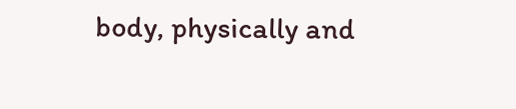body, physically and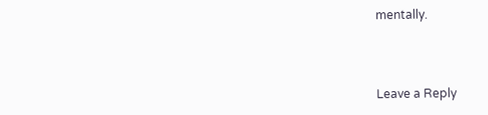mentally.



Leave a Reply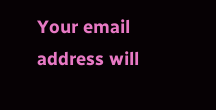Your email address will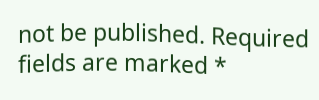not be published. Required fields are marked *